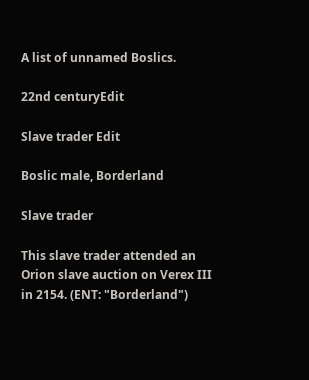A list of unnamed Boslics.

22nd centuryEdit

Slave trader Edit

Boslic male, Borderland

Slave trader

This slave trader attended an Orion slave auction on Verex III in 2154. (ENT: "Borderland")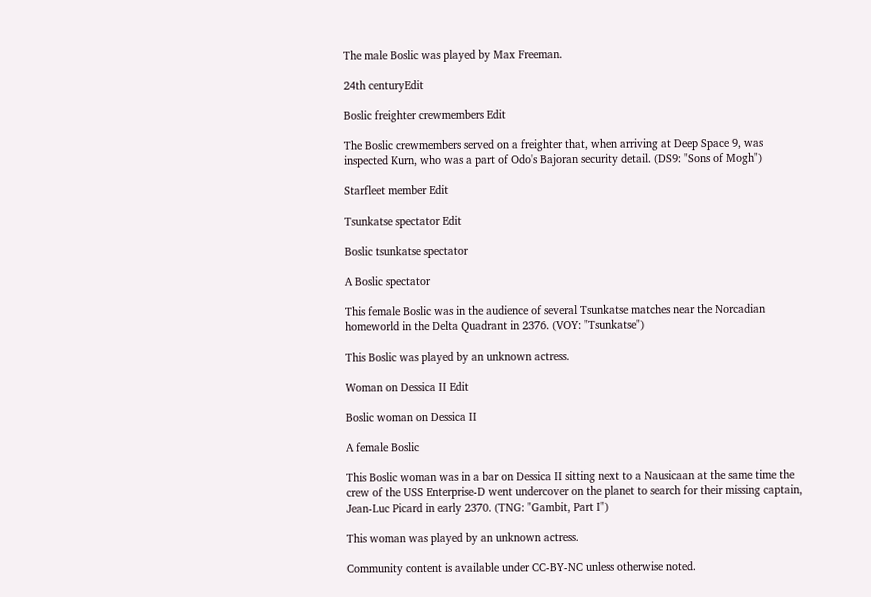The male Boslic was played by Max Freeman.

24th centuryEdit

Boslic freighter crewmembers Edit

The Boslic crewmembers served on a freighter that, when arriving at Deep Space 9, was inspected Kurn, who was a part of Odo's Bajoran security detail. (DS9: "Sons of Mogh")

Starfleet member Edit

Tsunkatse spectator Edit

Boslic tsunkatse spectator

A Boslic spectator

This female Boslic was in the audience of several Tsunkatse matches near the Norcadian homeworld in the Delta Quadrant in 2376. (VOY: "Tsunkatse")

This Boslic was played by an unknown actress.

Woman on Dessica II Edit

Boslic woman on Dessica II

A female Boslic

This Boslic woman was in a bar on Dessica II sitting next to a Nausicaan at the same time the crew of the USS Enterprise-D went undercover on the planet to search for their missing captain, Jean-Luc Picard in early 2370. (TNG: "Gambit, Part I")

This woman was played by an unknown actress.

Community content is available under CC-BY-NC unless otherwise noted.